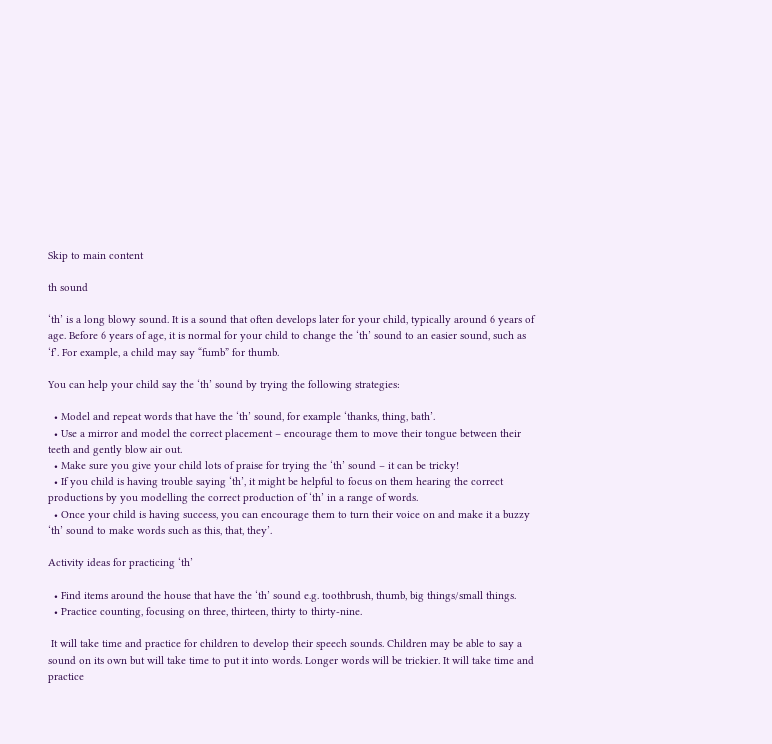Skip to main content

th sound

‘th’ is a long blowy sound. It is a sound that often develops later for your child, typically around 6 years of age. Before 6 years of age, it is normal for your child to change the ‘th’ sound to an easier sound, such as ‘f’. For example, a child may say “fumb” for thumb.

You can help your child say the ‘th’ sound by trying the following strategies:

  • Model and repeat words that have the ‘th’ sound, for example ‘thanks, thing, bath’.
  • Use a mirror and model the correct placement – encourage them to move their tongue between their teeth and gently blow air out.
  • Make sure you give your child lots of praise for trying the ‘th’ sound – it can be tricky!
  • If you child is having trouble saying ‘th’, it might be helpful to focus on them hearing the correct productions by you modelling the correct production of ‘th’ in a range of words.
  • Once your child is having success, you can encourage them to turn their voice on and make it a buzzy ‘th’ sound to make words such as this, that, they’.

Activity ideas for practicing ‘th’

  • Find items around the house that have the ‘th’ sound e.g. toothbrush, thumb, big things/small things.
  • Practice counting, focusing on three, thirteen, thirty to thirty-nine.

 It will take time and practice for children to develop their speech sounds. Children may be able to say a sound on its own but will take time to put it into words. Longer words will be trickier. It will take time and practice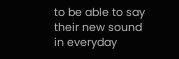to be able to say their new sound in everyday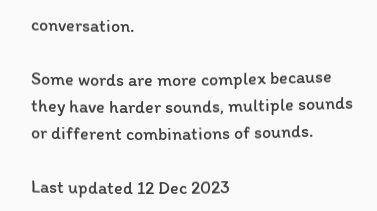conversation.

Some words are more complex because they have harder sounds, multiple sounds or different combinations of sounds.

Last updated 12 Dec 2023